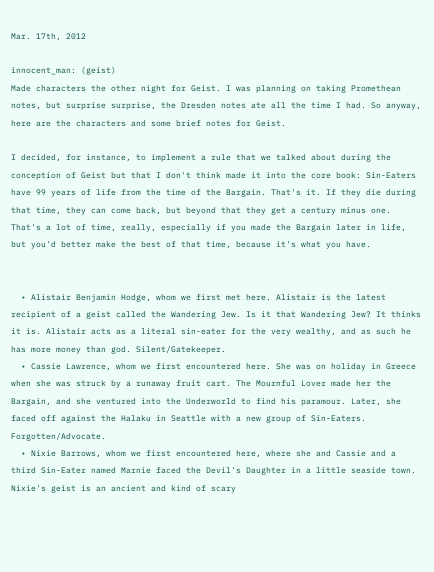Mar. 17th, 2012

innocent_man: (geist)
Made characters the other night for Geist. I was planning on taking Promethean notes, but surprise surprise, the Dresden notes ate all the time I had. So anyway, here are the characters and some brief notes for Geist.

I decided, for instance, to implement a rule that we talked about during the conception of Geist but that I don't think made it into the core book: Sin-Eaters have 99 years of life from the time of the Bargain. That's it. If they die during that time, they can come back, but beyond that they get a century minus one. That's a lot of time, really, especially if you made the Bargain later in life, but you'd better make the best of that time, because it's what you have.


  • Alistair Benjamin Hodge, whom we first met here. Alistair is the latest recipient of a geist called the Wandering Jew. Is it that Wandering Jew? It thinks it is. Alistair acts as a literal sin-eater for the very wealthy, and as such he has more money than god. Silent/Gatekeeper.
  • Cassie Lawrence, whom we first encountered here. She was on holiday in Greece when she was struck by a runaway fruit cart. The Mournful Lover made her the Bargain, and she ventured into the Underworld to find his paramour. Later, she faced off against the Halaku in Seattle with a new group of Sin-Eaters. Forgotten/Advocate.
  • Nixie Barrows, whom we first encountered here, where she and Cassie and a third Sin-Eater named Marnie faced the Devil's Daughter in a little seaside town. Nixie's geist is an ancient and kind of scary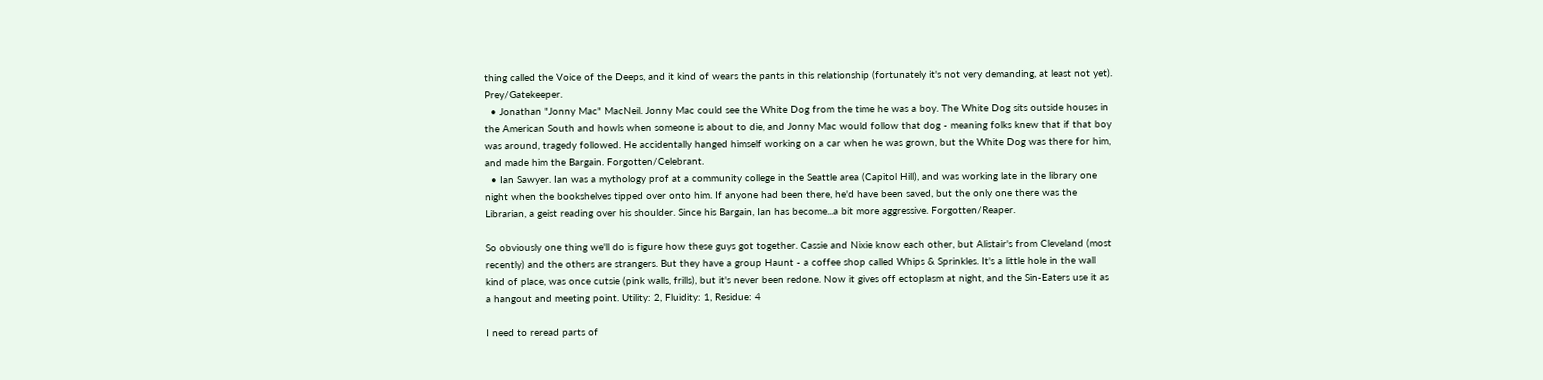thing called the Voice of the Deeps, and it kind of wears the pants in this relationship (fortunately it's not very demanding, at least not yet). Prey/Gatekeeper.
  • Jonathan "Jonny Mac" MacNeil. Jonny Mac could see the White Dog from the time he was a boy. The White Dog sits outside houses in the American South and howls when someone is about to die, and Jonny Mac would follow that dog - meaning folks knew that if that boy was around, tragedy followed. He accidentally hanged himself working on a car when he was grown, but the White Dog was there for him, and made him the Bargain. Forgotten/Celebrant.
  • Ian Sawyer. Ian was a mythology prof at a community college in the Seattle area (Capitol Hill), and was working late in the library one night when the bookshelves tipped over onto him. If anyone had been there, he'd have been saved, but the only one there was the Librarian, a geist reading over his shoulder. Since his Bargain, Ian has become...a bit more aggressive. Forgotten/Reaper.

So obviously one thing we'll do is figure how these guys got together. Cassie and Nixie know each other, but Alistair's from Cleveland (most recently) and the others are strangers. But they have a group Haunt - a coffee shop called Whips & Sprinkles. It's a little hole in the wall kind of place, was once cutsie (pink walls, frills), but it's never been redone. Now it gives off ectoplasm at night, and the Sin-Eaters use it as a hangout and meeting point. Utility: 2, Fluidity: 1, Residue: 4

I need to reread parts of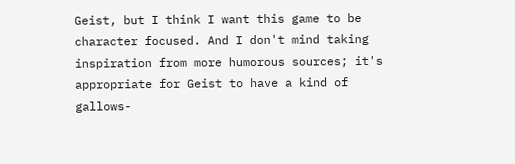Geist, but I think I want this game to be character focused. And I don't mind taking inspiration from more humorous sources; it's appropriate for Geist to have a kind of gallows-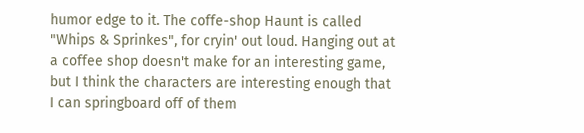humor edge to it. The coffe-shop Haunt is called "Whips & Sprinkes", for cryin' out loud. Hanging out at a coffee shop doesn't make for an interesting game, but I think the characters are interesting enough that I can springboard off of them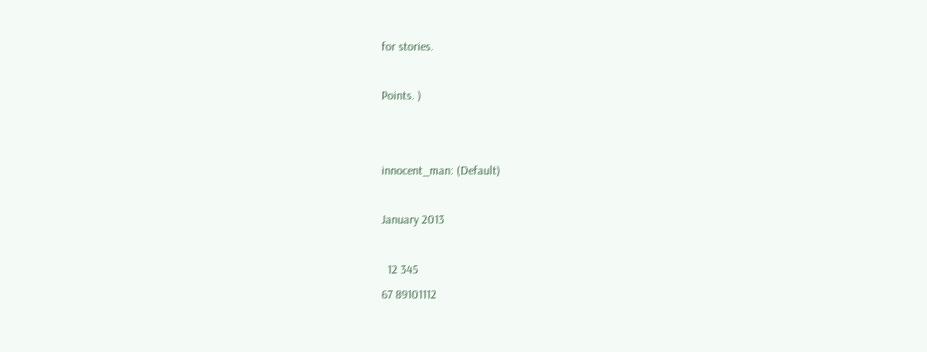for stories.

Points. )


innocent_man: (Default)

January 2013

  12 345
67 89101112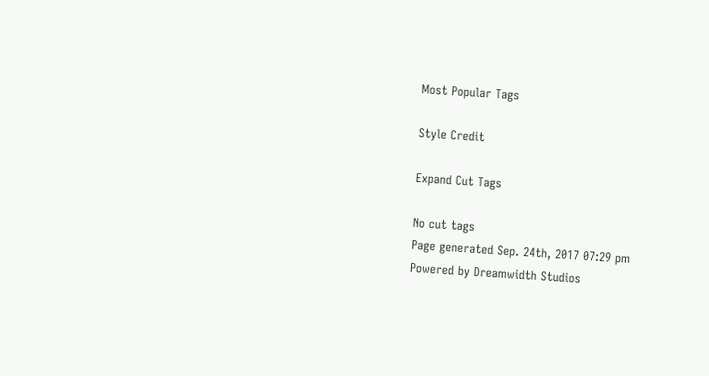Most Popular Tags

Style Credit

Expand Cut Tags

No cut tags
Page generated Sep. 24th, 2017 07:29 pm
Powered by Dreamwidth Studios